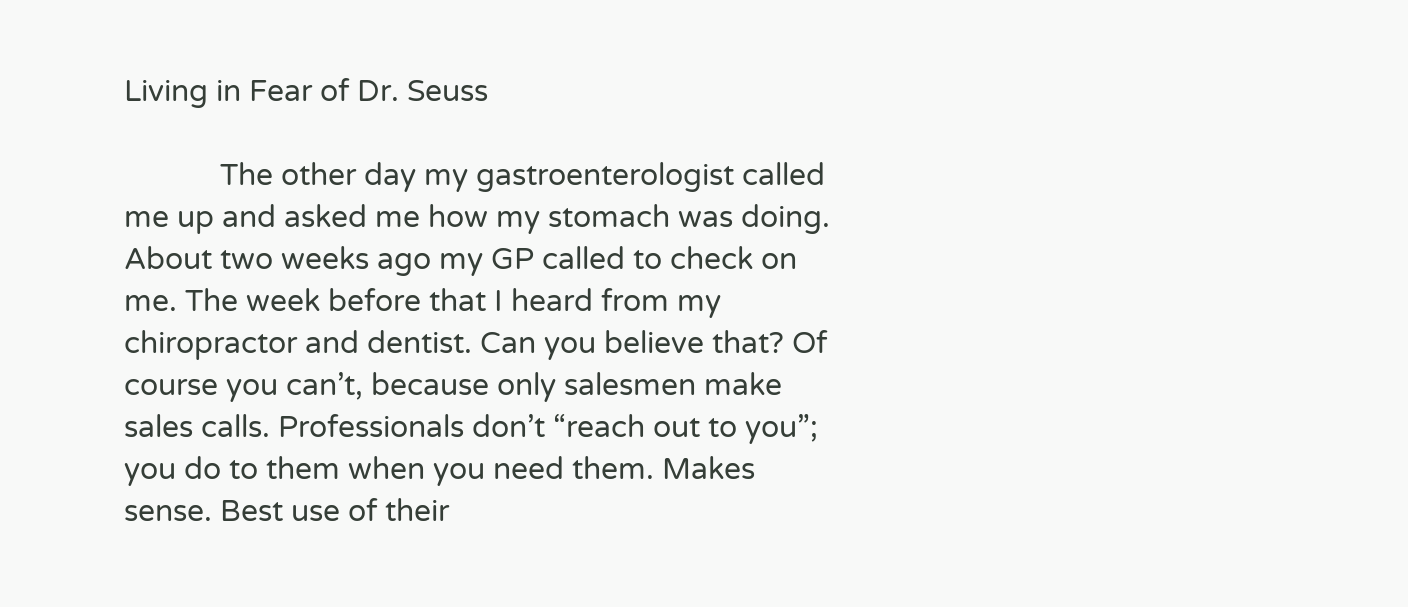Living in Fear of Dr. Seuss

            The other day my gastroenterologist called me up and asked me how my stomach was doing. About two weeks ago my GP called to check on me. The week before that I heard from my chiropractor and dentist. Can you believe that? Of course you can’t, because only salesmen make sales calls. Professionals don’t “reach out to you”; you do to them when you need them. Makes sense. Best use of their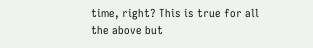time, right? This is true for all the above but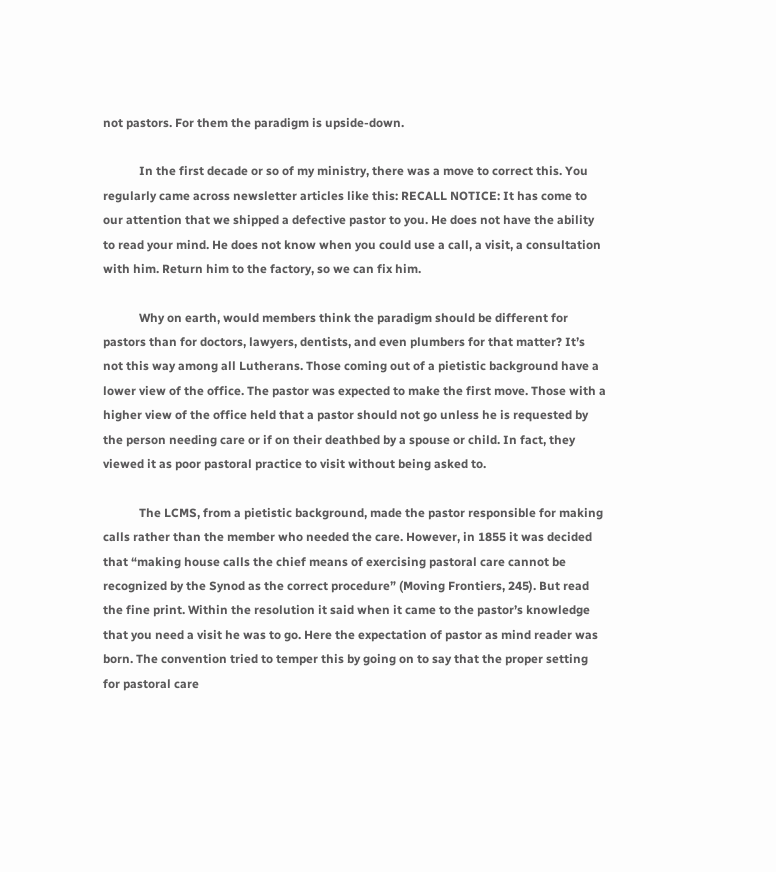not pastors. For them the paradigm is upside-down.

            In the first decade or so of my ministry, there was a move to correct this. You regularly came across newsletter articles like this: RECALL NOTICE: It has come to our attention that we shipped a defective pastor to you. He does not have the ability to read your mind. He does not know when you could use a call, a visit, a consultation with him. Return him to the factory, so we can fix him.

            Why on earth, would members think the paradigm should be different for pastors than for doctors, lawyers, dentists, and even plumbers for that matter? It’s not this way among all Lutherans. Those coming out of a pietistic background have a lower view of the office. The pastor was expected to make the first move. Those with a higher view of the office held that a pastor should not go unless he is requested by the person needing care or if on their deathbed by a spouse or child. In fact, they viewed it as poor pastoral practice to visit without being asked to.

            The LCMS, from a pietistic background, made the pastor responsible for making calls rather than the member who needed the care. However, in 1855 it was decided that “making house calls the chief means of exercising pastoral care cannot be recognized by the Synod as the correct procedure” (Moving Frontiers, 245). But read the fine print. Within the resolution it said when it came to the pastor’s knowledge that you need a visit he was to go. Here the expectation of pastor as mind reader was born. The convention tried to temper this by going on to say that the proper setting for pastoral care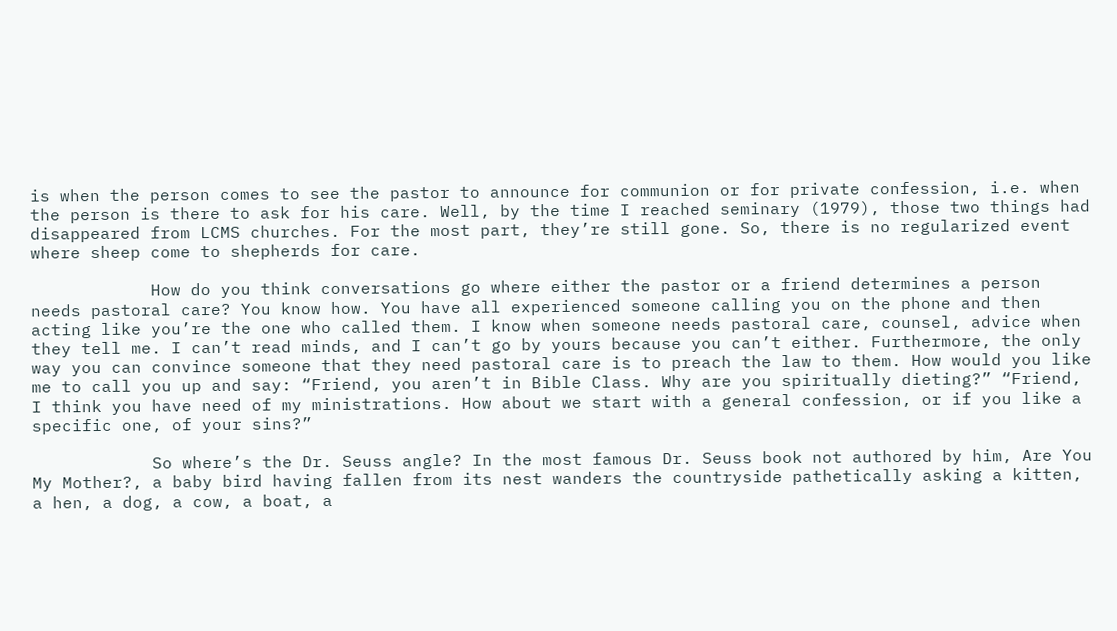is when the person comes to see the pastor to announce for communion or for private confession, i.e. when the person is there to ask for his care. Well, by the time I reached seminary (1979), those two things had disappeared from LCMS churches. For the most part, they’re still gone. So, there is no regularized event where sheep come to shepherds for care.

            How do you think conversations go where either the pastor or a friend determines a person needs pastoral care? You know how. You have all experienced someone calling you on the phone and then acting like you’re the one who called them. I know when someone needs pastoral care, counsel, advice when they tell me. I can’t read minds, and I can’t go by yours because you can’t either. Furthermore, the only way you can convince someone that they need pastoral care is to preach the law to them. How would you like me to call you up and say: “Friend, you aren’t in Bible Class. Why are you spiritually dieting?” “Friend, I think you have need of my ministrations. How about we start with a general confession, or if you like a specific one, of your sins?”

            So where’s the Dr. Seuss angle? In the most famous Dr. Seuss book not authored by him, Are You My Mother?, a baby bird having fallen from its nest wanders the countryside pathetically asking a kitten, a hen, a dog, a cow, a boat, a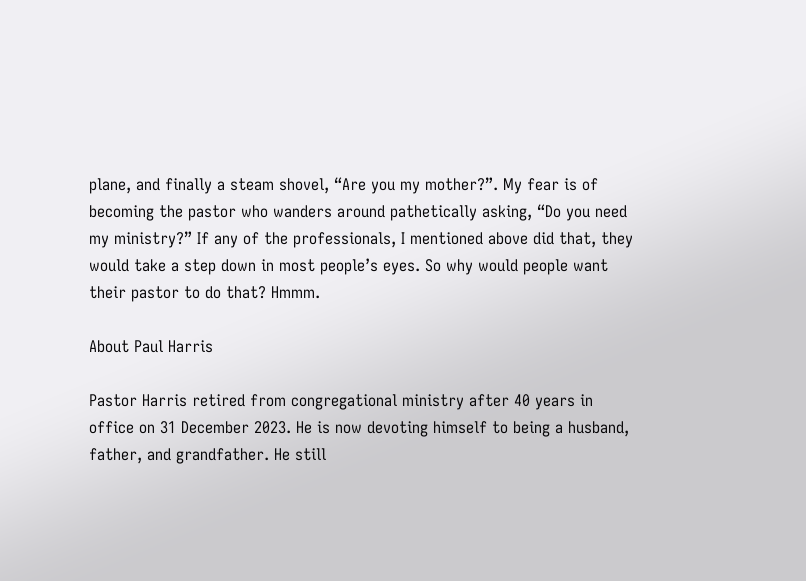plane, and finally a steam shovel, “Are you my mother?”. My fear is of becoming the pastor who wanders around pathetically asking, “Do you need my ministry?” If any of the professionals, I mentioned above did that, they would take a step down in most people’s eyes. So why would people want their pastor to do that? Hmmm.

About Paul Harris

Pastor Harris retired from congregational ministry after 40 years in office on 31 December 2023. He is now devoting himself to being a husband, father, and grandfather. He still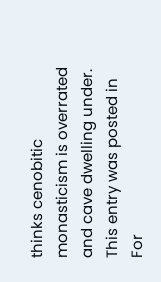thinks cenobitic monasticism is overrated and cave dwelling under.
This entry was posted in For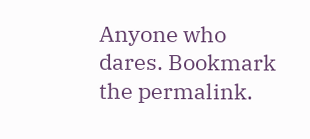Anyone who dares. Bookmark the permalink.